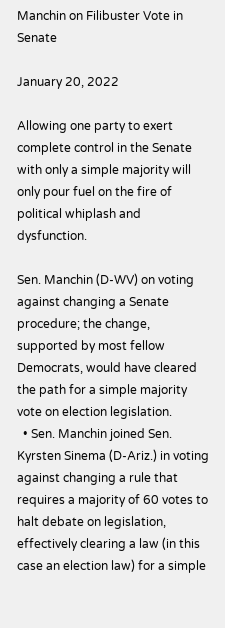Manchin on Filibuster Vote in Senate

January 20, 2022

Allowing one party to exert complete control in the Senate with only a simple majority will only pour fuel on the fire of political whiplash and dysfunction.

Sen. Manchin (D-WV) on voting against changing a Senate procedure; the change, supported by most fellow Democrats, would have cleared the path for a simple majority vote on election legislation.
  • Sen. Manchin joined Sen. Kyrsten Sinema (D-Ariz.) in voting against changing a rule that requires a majority of 60 votes to halt debate on legislation, effectively clearing a law (in this case an election law) for a simple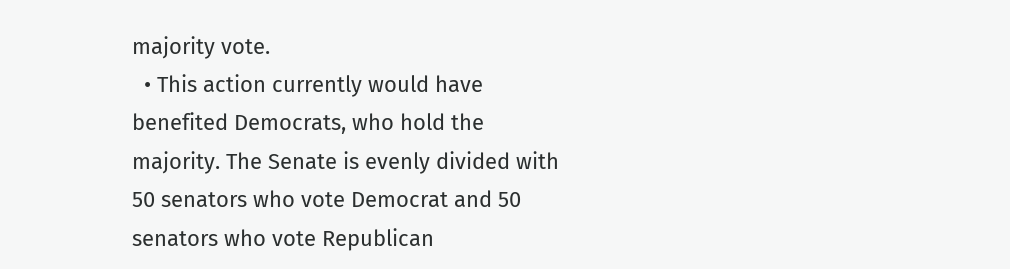majority vote.
  • This action currently would have benefited Democrats, who hold the majority. The Senate is evenly divided with 50 senators who vote Democrat and 50 senators who vote Republican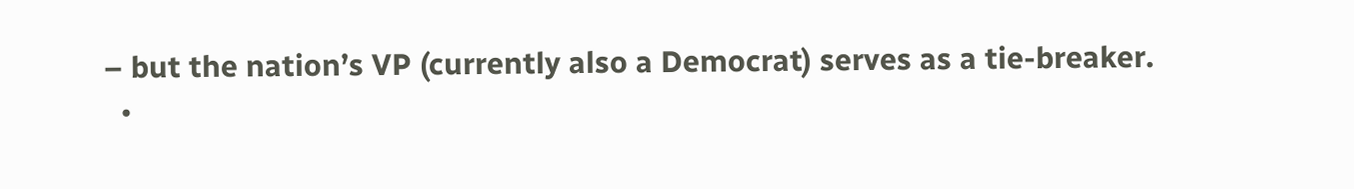– but the nation’s VP (currently also a Democrat) serves as a tie-breaker.
  •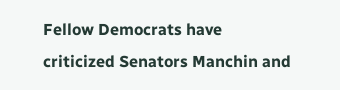Fellow Democrats have criticized Senators Manchin and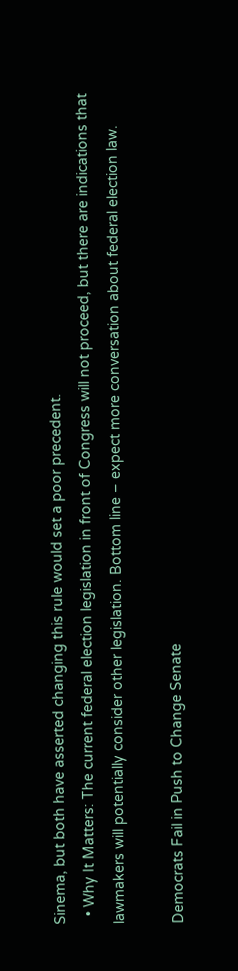Sinema, but both have asserted changing this rule would set a poor precedent.
  • Why It Matters: The current federal election legislation in front of Congress will not proceed, but there are indications that lawmakers will potentially consider other legislation. Bottom line – expect more conversation about federal election law.

Democrats Fail in Push to Change Senate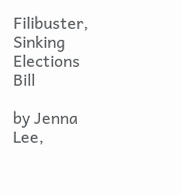Filibuster, Sinking Elections Bill

by Jenna Lee,